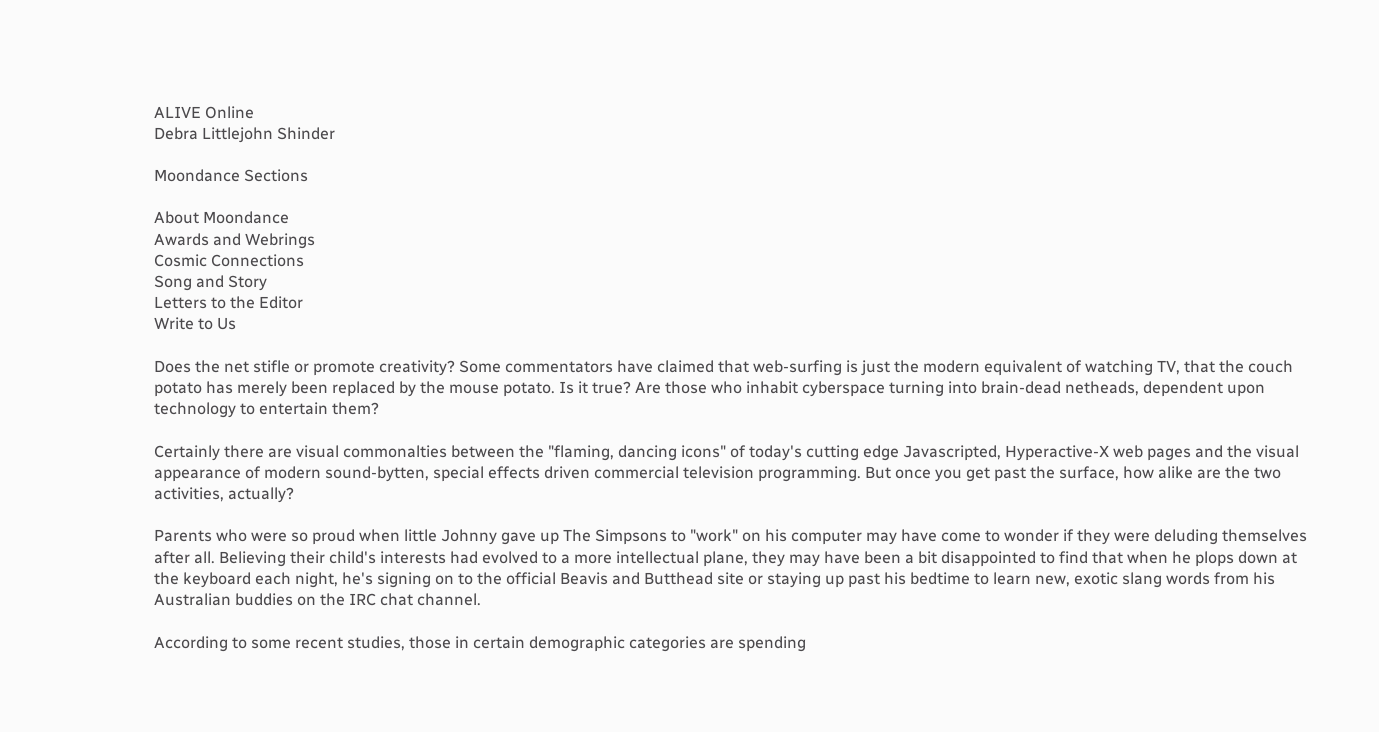ALIVE Online
Debra Littlejohn Shinder

Moondance Sections

About Moondance
Awards and Webrings
Cosmic Connections
Song and Story
Letters to the Editor
Write to Us

Does the net stifle or promote creativity? Some commentators have claimed that web-surfing is just the modern equivalent of watching TV, that the couch potato has merely been replaced by the mouse potato. Is it true? Are those who inhabit cyberspace turning into brain-dead netheads, dependent upon technology to entertain them?

Certainly there are visual commonalties between the "flaming, dancing icons" of today's cutting edge Javascripted, Hyperactive-X web pages and the visual appearance of modern sound-bytten, special effects driven commercial television programming. But once you get past the surface, how alike are the two activities, actually?

Parents who were so proud when little Johnny gave up The Simpsons to "work" on his computer may have come to wonder if they were deluding themselves after all. Believing their child's interests had evolved to a more intellectual plane, they may have been a bit disappointed to find that when he plops down at the keyboard each night, he's signing on to the official Beavis and Butthead site or staying up past his bedtime to learn new, exotic slang words from his Australian buddies on the IRC chat channel.

According to some recent studies, those in certain demographic categories are spending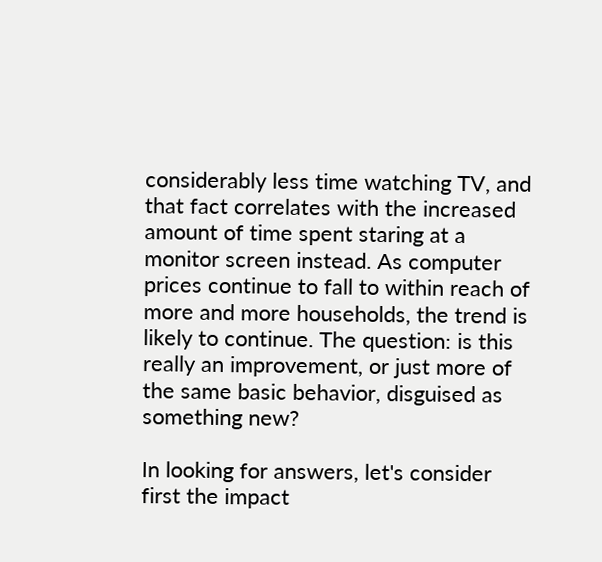considerably less time watching TV, and that fact correlates with the increased amount of time spent staring at a monitor screen instead. As computer prices continue to fall to within reach of more and more households, the trend is likely to continue. The question: is this really an improvement, or just more of the same basic behavior, disguised as something new?

In looking for answers, let's consider first the impact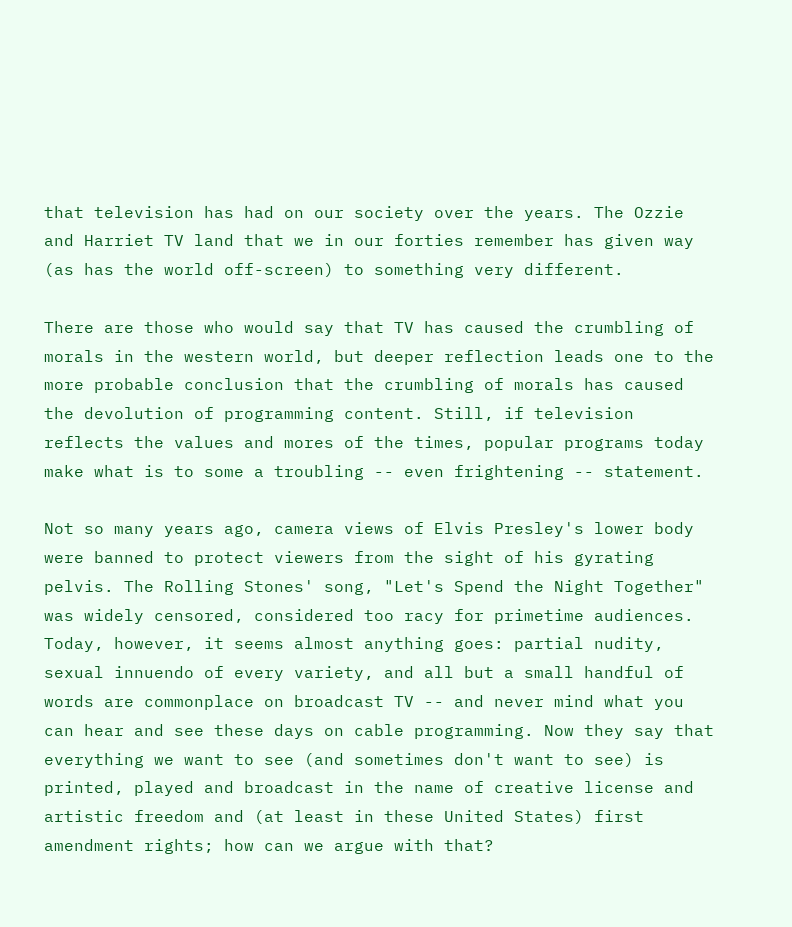that television has had on our society over the years. The Ozzie and Harriet TV land that we in our forties remember has given way (as has the world off-screen) to something very different.

There are those who would say that TV has caused the crumbling of morals in the western world, but deeper reflection leads one to the more probable conclusion that the crumbling of morals has caused the devolution of programming content. Still, if television reflects the values and mores of the times, popular programs today make what is to some a troubling -- even frightening -- statement.

Not so many years ago, camera views of Elvis Presley's lower body were banned to protect viewers from the sight of his gyrating pelvis. The Rolling Stones' song, "Let's Spend the Night Together" was widely censored, considered too racy for primetime audiences. Today, however, it seems almost anything goes: partial nudity, sexual innuendo of every variety, and all but a small handful of words are commonplace on broadcast TV -- and never mind what you can hear and see these days on cable programming. Now they say that everything we want to see (and sometimes don't want to see) is printed, played and broadcast in the name of creative license and artistic freedom and (at least in these United States) first amendment rights; how can we argue with that?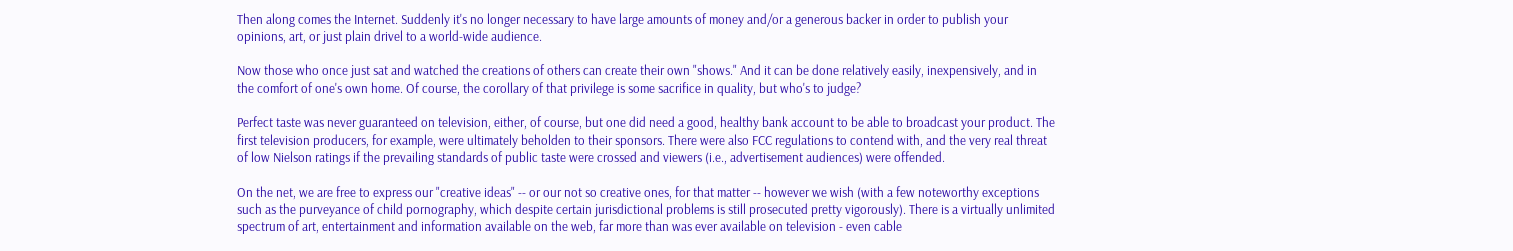Then along comes the Internet. Suddenly it's no longer necessary to have large amounts of money and/or a generous backer in order to publish your opinions, art, or just plain drivel to a world-wide audience.

Now those who once just sat and watched the creations of others can create their own "shows." And it can be done relatively easily, inexpensively, and in the comfort of one's own home. Of course, the corollary of that privilege is some sacrifice in quality, but who's to judge?

Perfect taste was never guaranteed on television, either, of course, but one did need a good, healthy bank account to be able to broadcast your product. The first television producers, for example, were ultimately beholden to their sponsors. There were also FCC regulations to contend with, and the very real threat of low Nielson ratings if the prevailing standards of public taste were crossed and viewers (i.e., advertisement audiences) were offended.

On the net, we are free to express our "creative ideas" -- or our not so creative ones, for that matter -- however we wish (with a few noteworthy exceptions such as the purveyance of child pornography, which despite certain jurisdictional problems is still prosecuted pretty vigorously). There is a virtually unlimited spectrum of art, entertainment and information available on the web, far more than was ever available on television - even cable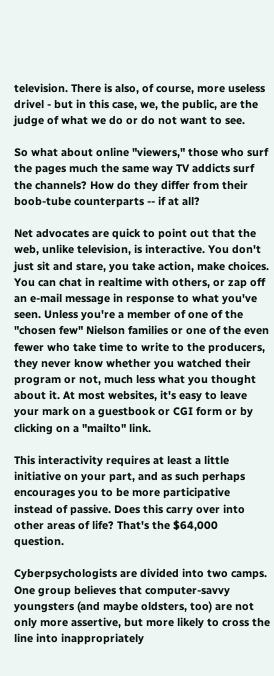television. There is also, of course, more useless drivel - but in this case, we, the public, are the judge of what we do or do not want to see.

So what about online "viewers," those who surf the pages much the same way TV addicts surf the channels? How do they differ from their boob-tube counterparts -- if at all?

Net advocates are quick to point out that the web, unlike television, is interactive. You don't just sit and stare, you take action, make choices. You can chat in realtime with others, or zap off an e-mail message in response to what you've seen. Unless you're a member of one of the "chosen few" Nielson families or one of the even fewer who take time to write to the producers, they never know whether you watched their program or not, much less what you thought about it. At most websites, it's easy to leave your mark on a guestbook or CGI form or by clicking on a "mailto" link.

This interactivity requires at least a little initiative on your part, and as such perhaps encourages you to be more participative instead of passive. Does this carry over into other areas of life? That's the $64,000 question.

Cyberpsychologists are divided into two camps. One group believes that computer-savvy youngsters (and maybe oldsters, too) are not only more assertive, but more likely to cross the line into inappropriately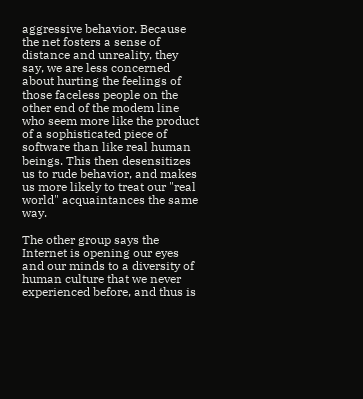aggressive behavior. Because the net fosters a sense of distance and unreality, they say, we are less concerned about hurting the feelings of those faceless people on the other end of the modem line who seem more like the product of a sophisticated piece of software than like real human beings. This then desensitizes us to rude behavior, and makes us more likely to treat our "real world" acquaintances the same way.

The other group says the Internet is opening our eyes and our minds to a diversity of human culture that we never experienced before, and thus is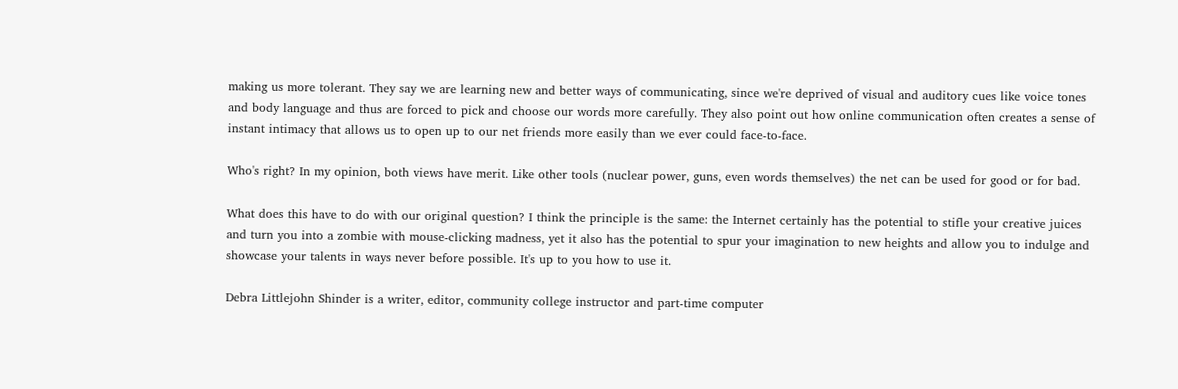making us more tolerant. They say we are learning new and better ways of communicating, since we're deprived of visual and auditory cues like voice tones and body language and thus are forced to pick and choose our words more carefully. They also point out how online communication often creates a sense of instant intimacy that allows us to open up to our net friends more easily than we ever could face-to-face.

Who's right? In my opinion, both views have merit. Like other tools (nuclear power, guns, even words themselves) the net can be used for good or for bad.

What does this have to do with our original question? I think the principle is the same: the Internet certainly has the potential to stifle your creative juices and turn you into a zombie with mouse-clicking madness, yet it also has the potential to spur your imagination to new heights and allow you to indulge and showcase your talents in ways never before possible. It's up to you how to use it.

Debra Littlejohn Shinder is a writer, editor, community college instructor and part-time computer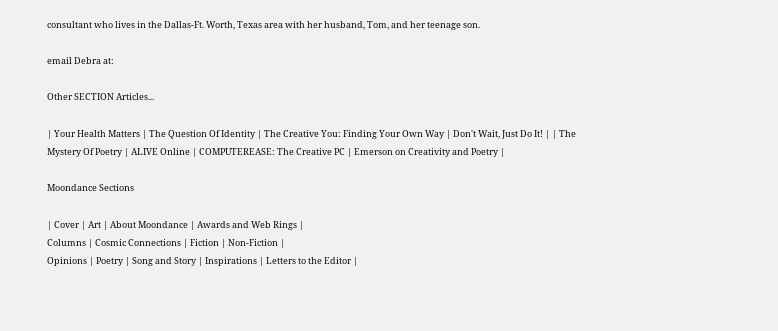consultant who lives in the Dallas-Ft. Worth, Texas area with her husband, Tom, and her teenage son.

email Debra at:

Other SECTION Articles...

| Your Health Matters | The Question Of Identity | The Creative You: Finding Your Own Way | Don't Wait, Just Do It! | | The Mystery Of Poetry | ALIVE Online | COMPUTEREASE: The Creative PC | Emerson on Creativity and Poetry |

Moondance Sections

| Cover | Art | About Moondance | Awards and Web Rings |
Columns | Cosmic Connections | Fiction | Non-Fiction |
Opinions | Poetry | Song and Story | Inspirations | Letters to the Editor |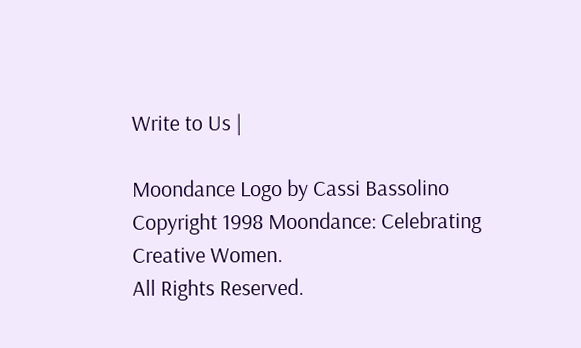Write to Us |

Moondance Logo by Cassi Bassolino
Copyright 1998 Moondance: Celebrating Creative Women.
All Rights Reserved.